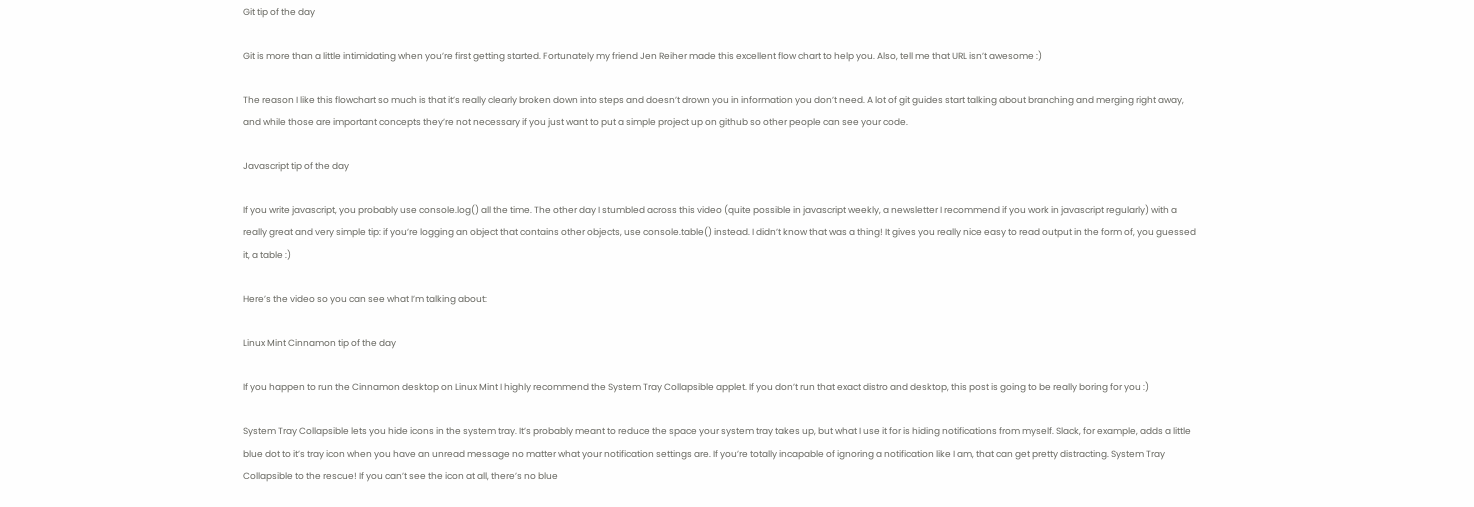Git tip of the day

Git is more than a little intimidating when you’re first getting started. Fortunately my friend Jen Reiher made this excellent flow chart to help you. Also, tell me that URL isn’t awesome :)

The reason I like this flowchart so much is that it’s really clearly broken down into steps and doesn’t drown you in information you don’t need. A lot of git guides start talking about branching and merging right away, and while those are important concepts they’re not necessary if you just want to put a simple project up on github so other people can see your code.

Javascript tip of the day

If you write javascript, you probably use console.log() all the time. The other day I stumbled across this video (quite possible in javascript weekly, a newsletter I recommend if you work in javascript regularly) with a really great and very simple tip: if you’re logging an object that contains other objects, use console.table() instead. I didn’t know that was a thing! It gives you really nice easy to read output in the form of, you guessed it, a table :)

Here’s the video so you can see what I’m talking about:

Linux Mint Cinnamon tip of the day

If you happen to run the Cinnamon desktop on Linux Mint I highly recommend the System Tray Collapsible applet. If you don’t run that exact distro and desktop, this post is going to be really boring for you :)

System Tray Collapsible lets you hide icons in the system tray. It’s probably meant to reduce the space your system tray takes up, but what I use it for is hiding notifications from myself. Slack, for example, adds a little blue dot to it’s tray icon when you have an unread message no matter what your notification settings are. If you’re totally incapable of ignoring a notification like I am, that can get pretty distracting. System Tray Collapsible to the rescue! If you can’t see the icon at all, there’s no blue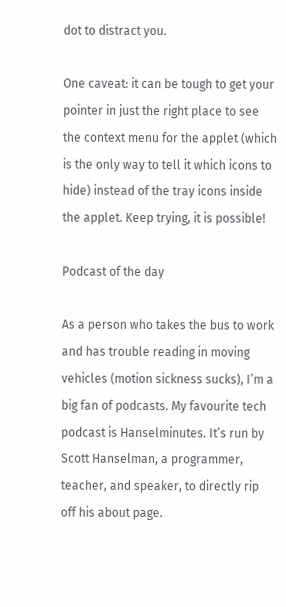dot to distract you.

One caveat: it can be tough to get your pointer in just the right place to see the context menu for the applet (which is the only way to tell it which icons to hide) instead of the tray icons inside the applet. Keep trying, it is possible!

Podcast of the day

As a person who takes the bus to work and has trouble reading in moving vehicles (motion sickness sucks), I’m a big fan of podcasts. My favourite tech podcast is Hanselminutes. It’s run by Scott Hanselman, a programmer, teacher, and speaker, to directly rip off his about page.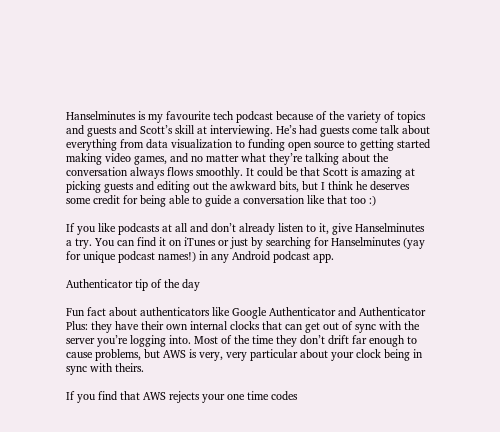Hanselminutes is my favourite tech podcast because of the variety of topics and guests and Scott’s skill at interviewing. He’s had guests come talk about everything from data visualization to funding open source to getting started making video games, and no matter what they’re talking about the conversation always flows smoothly. It could be that Scott is amazing at picking guests and editing out the awkward bits, but I think he deserves some credit for being able to guide a conversation like that too :)

If you like podcasts at all and don’t already listen to it, give Hanselminutes a try. You can find it on iTunes or just by searching for Hanselminutes (yay for unique podcast names!) in any Android podcast app.

Authenticator tip of the day

Fun fact about authenticators like Google Authenticator and Authenticator Plus: they have their own internal clocks that can get out of sync with the server you’re logging into. Most of the time they don’t drift far enough to cause problems, but AWS is very, very particular about your clock being in sync with theirs.

If you find that AWS rejects your one time codes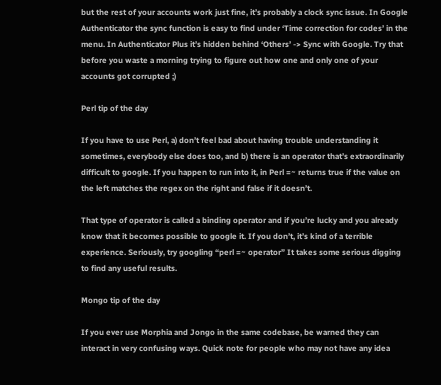but the rest of your accounts work just fine, it’s probably a clock sync issue. In Google Authenticator the sync function is easy to find under ‘Time correction for codes’ in the menu. In Authenticator Plus it’s hidden behind ‘Others’ -> Sync with Google. Try that before you waste a morning trying to figure out how one and only one of your accounts got corrupted ;)

Perl tip of the day

If you have to use Perl, a) don’t feel bad about having trouble understanding it sometimes, everybody else does too, and b) there is an operator that’s extraordinarily difficult to google. If you happen to run into it, in Perl =~ returns true if the value on the left matches the regex on the right and false if it doesn’t.

That type of operator is called a binding operator and if you’re lucky and you already know that it becomes possible to google it. If you don’t, it’s kind of a terrible experience. Seriously, try googling “perl =~ operator” It takes some serious digging to find any useful results.

Mongo tip of the day

If you ever use Morphia and Jongo in the same codebase, be warned they can interact in very confusing ways. Quick note for people who may not have any idea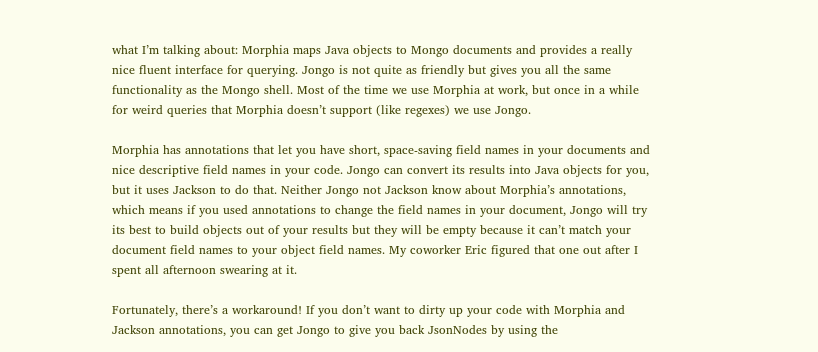what I’m talking about: Morphia maps Java objects to Mongo documents and provides a really nice fluent interface for querying. Jongo is not quite as friendly but gives you all the same functionality as the Mongo shell. Most of the time we use Morphia at work, but once in a while for weird queries that Morphia doesn’t support (like regexes) we use Jongo.

Morphia has annotations that let you have short, space-saving field names in your documents and nice descriptive field names in your code. Jongo can convert its results into Java objects for you, but it uses Jackson to do that. Neither Jongo not Jackson know about Morphia’s annotations, which means if you used annotations to change the field names in your document, Jongo will try its best to build objects out of your results but they will be empty because it can’t match your document field names to your object field names. My coworker Eric figured that one out after I spent all afternoon swearing at it.

Fortunately, there’s a workaround! If you don’t want to dirty up your code with Morphia and Jackson annotations, you can get Jongo to give you back JsonNodes by using the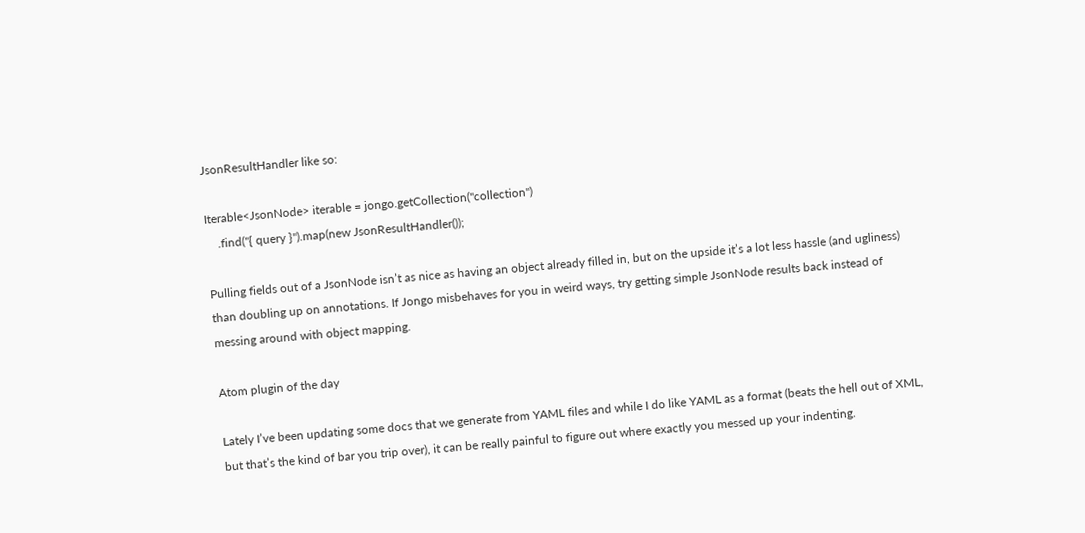JsonResultHandler like so:

Iterable<JsonNode> iterable = jongo.getCollection("collection")
    .find("{ query }").map(new JsonResultHandler());

Pulling fields out of a JsonNode isn’t as nice as having an object already filled in, but on the upside it’s a lot less hassle (and ugliness) than doubling up on annotations. If Jongo misbehaves for you in weird ways, try getting simple JsonNode results back instead of messing around with object mapping.

Atom plugin of the day

Lately I’ve been updating some docs that we generate from YAML files and while I do like YAML as a format (beats the hell out of XML, but that’s the kind of bar you trip over), it can be really painful to figure out where exactly you messed up your indenting.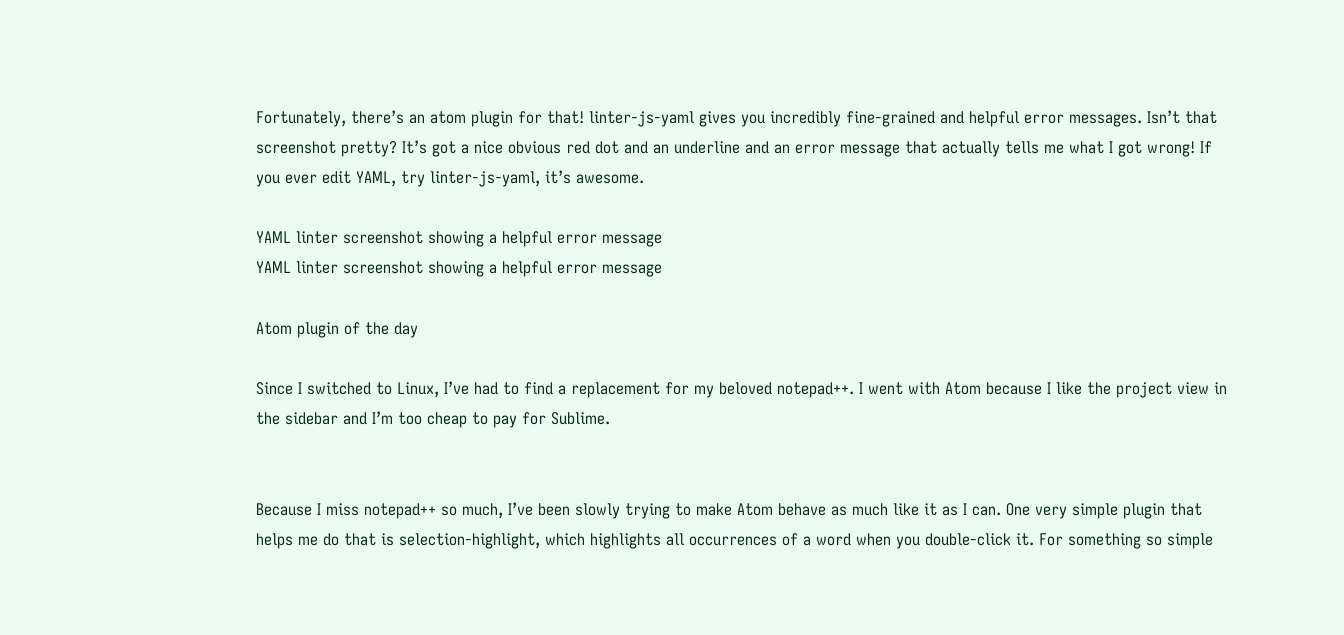Fortunately, there’s an atom plugin for that! linter-js-yaml gives you incredibly fine-grained and helpful error messages. Isn’t that screenshot pretty? It’s got a nice obvious red dot and an underline and an error message that actually tells me what I got wrong! If you ever edit YAML, try linter-js-yaml, it’s awesome.

YAML linter screenshot showing a helpful error message
YAML linter screenshot showing a helpful error message

Atom plugin of the day

Since I switched to Linux, I’ve had to find a replacement for my beloved notepad++. I went with Atom because I like the project view in the sidebar and I’m too cheap to pay for Sublime.


Because I miss notepad++ so much, I’ve been slowly trying to make Atom behave as much like it as I can. One very simple plugin that helps me do that is selection-highlight, which highlights all occurrences of a word when you double-click it. For something so simple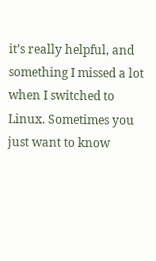it’s really helpful, and something I missed a lot when I switched to Linux. Sometimes you just want to know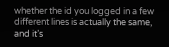whether the id you logged in a few different lines is actually the same, and it’s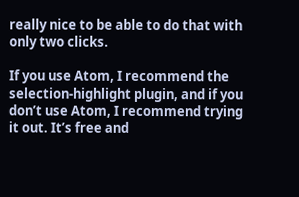really nice to be able to do that with only two clicks.

If you use Atom, I recommend the selection-highlight plugin, and if you don’t use Atom, I recommend trying it out. It’s free and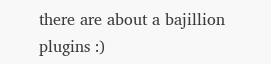there are about a bajillion plugins :)